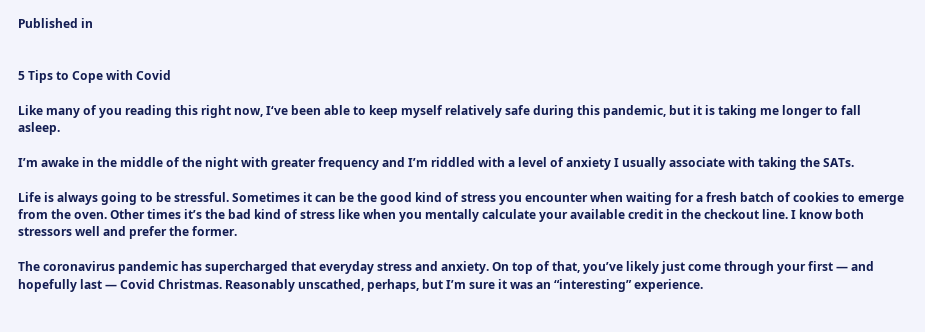Published in


5 Tips to Cope with Covid

Like many of you reading this right now, I‘ve been able to keep myself relatively safe during this pandemic, but it is taking me longer to fall asleep.

I’m awake in the middle of the night with greater frequency and I’m riddled with a level of anxiety I usually associate with taking the SATs.

Life is always going to be stressful. Sometimes it can be the good kind of stress you encounter when waiting for a fresh batch of cookies to emerge from the oven. Other times it’s the bad kind of stress like when you mentally calculate your available credit in the checkout line. I know both stressors well and prefer the former.

The coronavirus pandemic has supercharged that everyday stress and anxiety. On top of that, you’ve likely just come through your first — and hopefully last — Covid Christmas. Reasonably unscathed, perhaps, but I’m sure it was an “interesting” experience.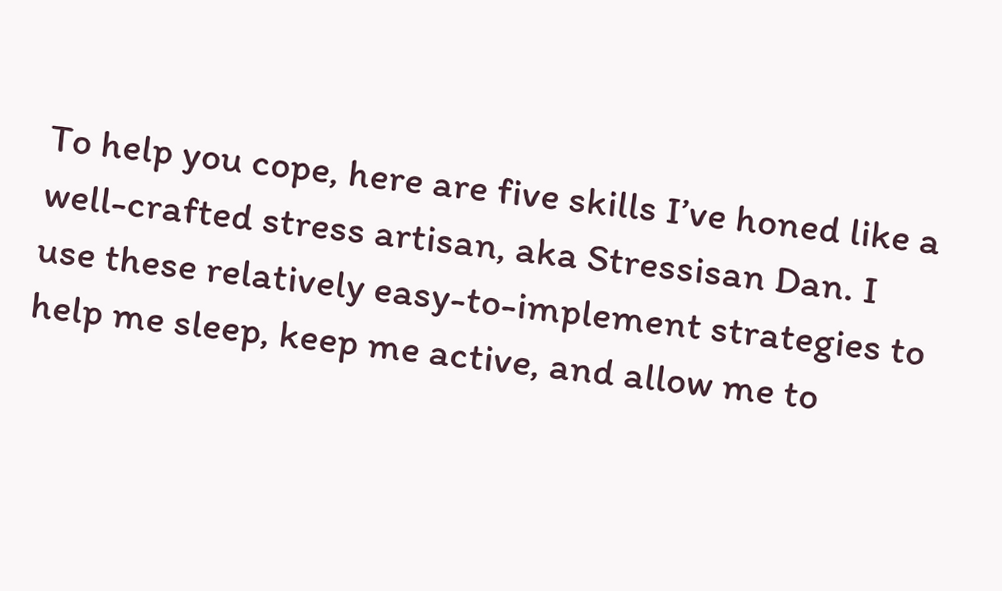To help you cope, here are five skills I’ve honed like a well-crafted stress artisan, aka Stressisan Dan. I use these relatively easy-to-implement strategies to help me sleep, keep me active, and allow me to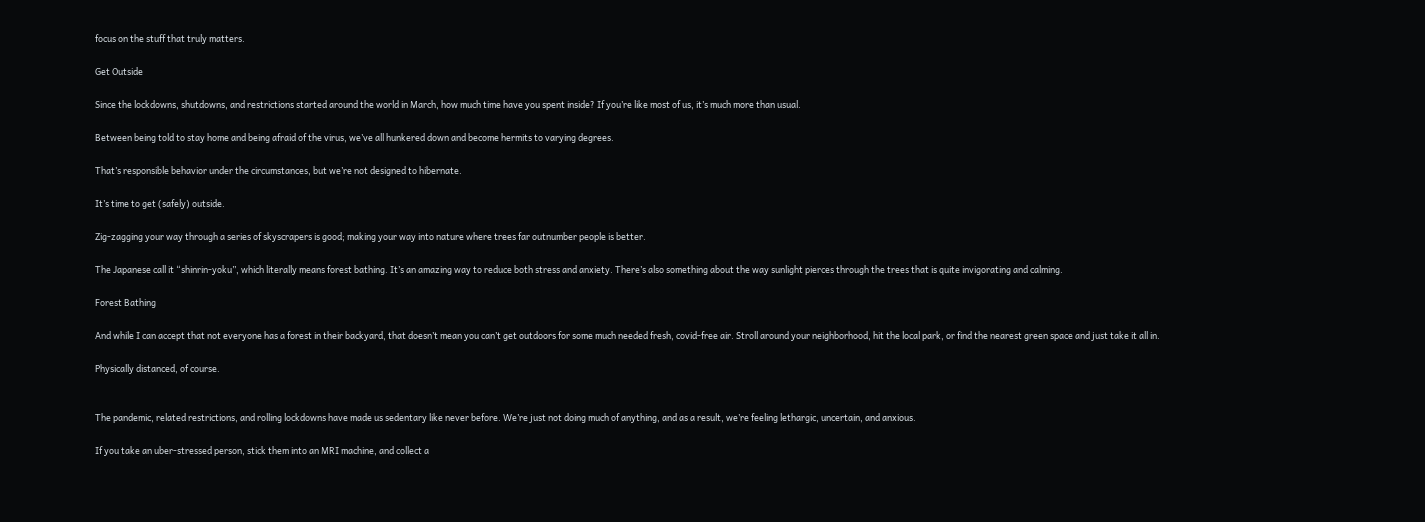focus on the stuff that truly matters.

Get Outside

Since the lockdowns, shutdowns, and restrictions started around the world in March, how much time have you spent inside? If you’re like most of us, it’s much more than usual.

Between being told to stay home and being afraid of the virus, we’ve all hunkered down and become hermits to varying degrees.

That’s responsible behavior under the circumstances, but we’re not designed to hibernate.

It’s time to get (safely) outside.

Zig-zagging your way through a series of skyscrapers is good; making your way into nature where trees far outnumber people is better.

The Japanese call it “shinrin-yoku”, which literally means forest bathing. It’s an amazing way to reduce both stress and anxiety. There’s also something about the way sunlight pierces through the trees that is quite invigorating and calming.

Forest Bathing

And while I can accept that not everyone has a forest in their backyard, that doesn’t mean you can’t get outdoors for some much needed fresh, covid-free air. Stroll around your neighborhood, hit the local park, or find the nearest green space and just take it all in.

Physically distanced, of course.


The pandemic, related restrictions, and rolling lockdowns have made us sedentary like never before. We’re just not doing much of anything, and as a result, we’re feeling lethargic, uncertain, and anxious.

If you take an uber-stressed person, stick them into an MRI machine, and collect a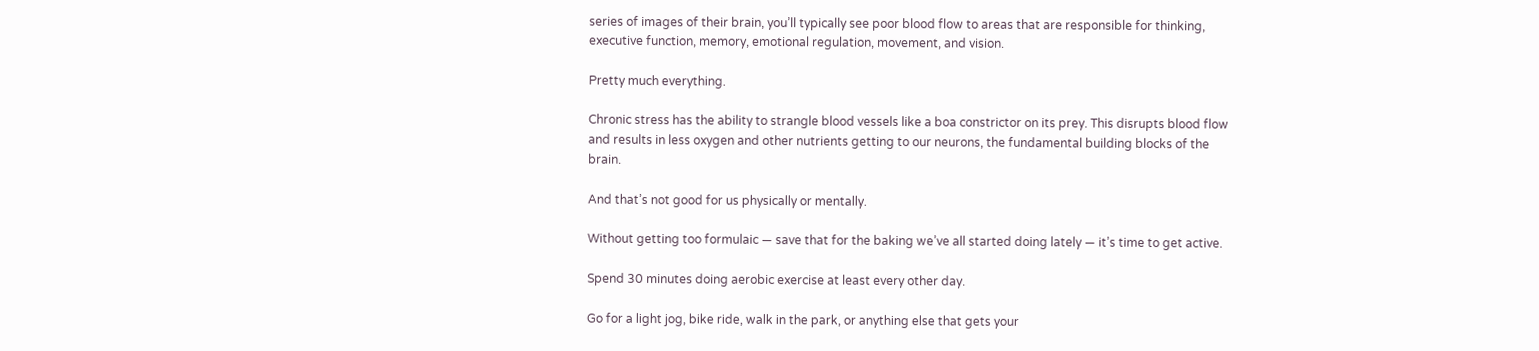series of images of their brain, you’ll typically see poor blood flow to areas that are responsible for thinking, executive function, memory, emotional regulation, movement, and vision.

Pretty much everything.

Chronic stress has the ability to strangle blood vessels like a boa constrictor on its prey. This disrupts blood flow and results in less oxygen and other nutrients getting to our neurons, the fundamental building blocks of the brain.

And that’s not good for us physically or mentally.

Without getting too formulaic — save that for the baking we’ve all started doing lately — it’s time to get active.

Spend 30 minutes doing aerobic exercise at least every other day.

Go for a light jog, bike ride, walk in the park, or anything else that gets your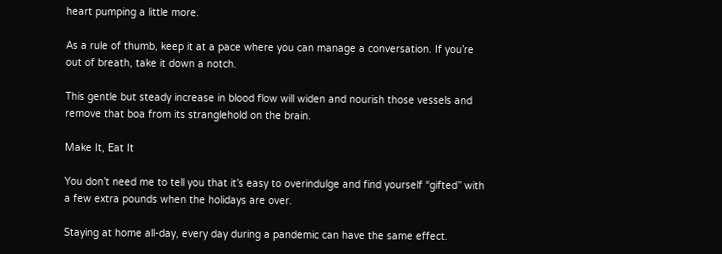heart pumping a little more.

As a rule of thumb, keep it at a pace where you can manage a conversation. If you’re out of breath, take it down a notch.

This gentle but steady increase in blood flow will widen and nourish those vessels and remove that boa from its stranglehold on the brain.

Make It, Eat It

You don’t need me to tell you that it’s easy to overindulge and find yourself “gifted” with a few extra pounds when the holidays are over.

Staying at home all-day, every day during a pandemic can have the same effect.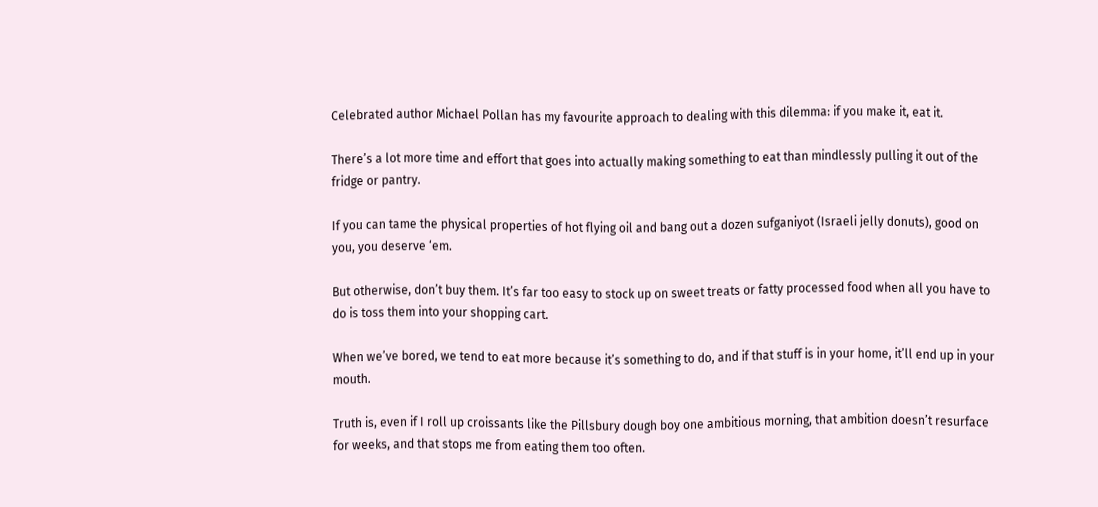Celebrated author Michael Pollan has my favourite approach to dealing with this dilemma: if you make it, eat it.

There’s a lot more time and effort that goes into actually making something to eat than mindlessly pulling it out of the fridge or pantry.

If you can tame the physical properties of hot flying oil and bang out a dozen sufganiyot (Israeli jelly donuts), good on you, you deserve ‘em.

But otherwise, don’t buy them. It’s far too easy to stock up on sweet treats or fatty processed food when all you have to do is toss them into your shopping cart.

When we’ve bored, we tend to eat more because it’s something to do, and if that stuff is in your home, it’ll end up in your mouth.

Truth is, even if I roll up croissants like the Pillsbury dough boy one ambitious morning, that ambition doesn’t resurface for weeks, and that stops me from eating them too often.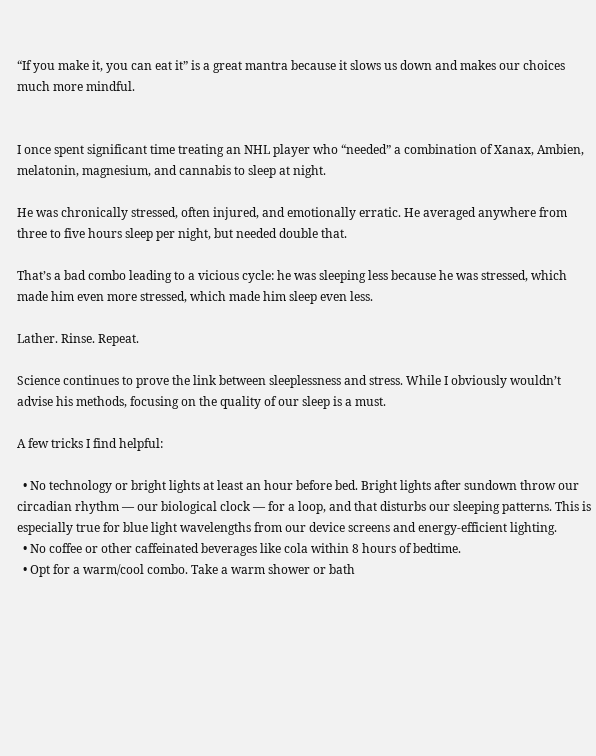“If you make it, you can eat it” is a great mantra because it slows us down and makes our choices much more mindful.


I once spent significant time treating an NHL player who “needed” a combination of Xanax, Ambien, melatonin, magnesium, and cannabis to sleep at night.

He was chronically stressed, often injured, and emotionally erratic. He averaged anywhere from three to five hours sleep per night, but needed double that.

That’s a bad combo leading to a vicious cycle: he was sleeping less because he was stressed, which made him even more stressed, which made him sleep even less.

Lather. Rinse. Repeat.

Science continues to prove the link between sleeplessness and stress. While I obviously wouldn’t advise his methods, focusing on the quality of our sleep is a must.

A few tricks I find helpful:

  • No technology or bright lights at least an hour before bed. Bright lights after sundown throw our circadian rhythm — our biological clock — for a loop, and that disturbs our sleeping patterns. This is especially true for blue light wavelengths from our device screens and energy-efficient lighting.
  • No coffee or other caffeinated beverages like cola within 8 hours of bedtime.
  • Opt for a warm/cool combo. Take a warm shower or bath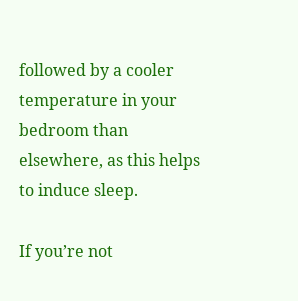followed by a cooler temperature in your bedroom than elsewhere, as this helps to induce sleep.

If you’re not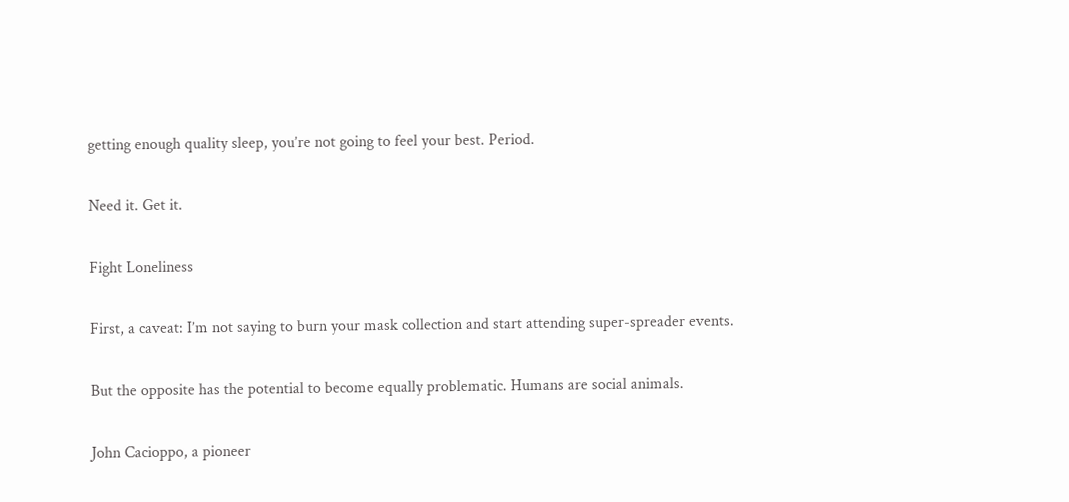getting enough quality sleep, you’re not going to feel your best. Period.

Need it. Get it.

Fight Loneliness

First, a caveat: I’m not saying to burn your mask collection and start attending super-spreader events.

But the opposite has the potential to become equally problematic. Humans are social animals.

John Cacioppo, a pioneer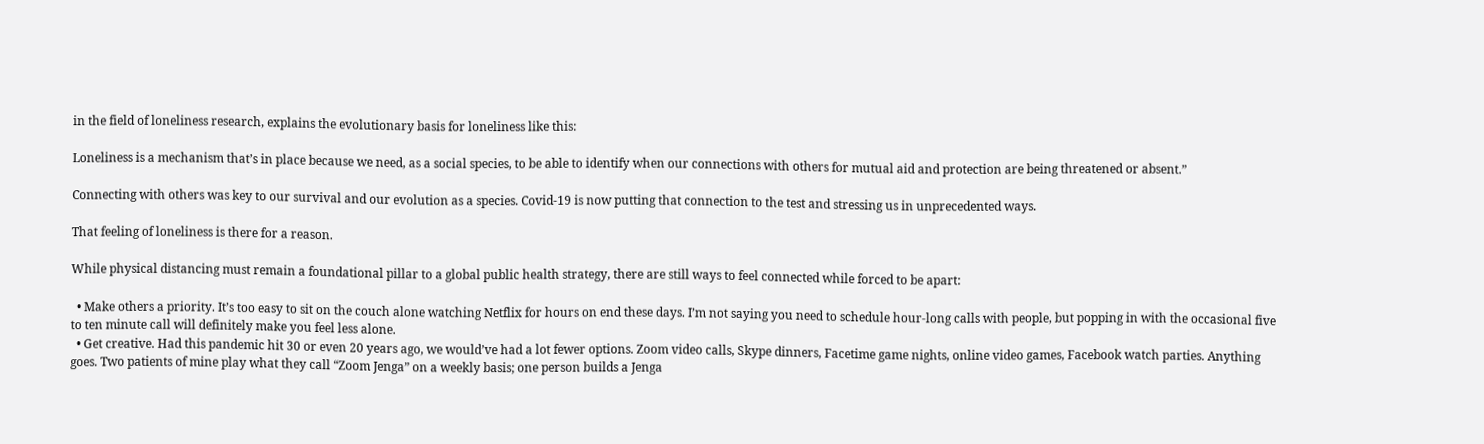in the field of loneliness research, explains the evolutionary basis for loneliness like this:

Loneliness is a mechanism that’s in place because we need, as a social species, to be able to identify when our connections with others for mutual aid and protection are being threatened or absent.”

Connecting with others was key to our survival and our evolution as a species. Covid-19 is now putting that connection to the test and stressing us in unprecedented ways.

That feeling of loneliness is there for a reason.

While physical distancing must remain a foundational pillar to a global public health strategy, there are still ways to feel connected while forced to be apart:

  • Make others a priority. It’s too easy to sit on the couch alone watching Netflix for hours on end these days. I’m not saying you need to schedule hour-long calls with people, but popping in with the occasional five to ten minute call will definitely make you feel less alone.
  • Get creative. Had this pandemic hit 30 or even 20 years ago, we would’ve had a lot fewer options. Zoom video calls, Skype dinners, Facetime game nights, online video games, Facebook watch parties. Anything goes. Two patients of mine play what they call “Zoom Jenga” on a weekly basis; one person builds a Jenga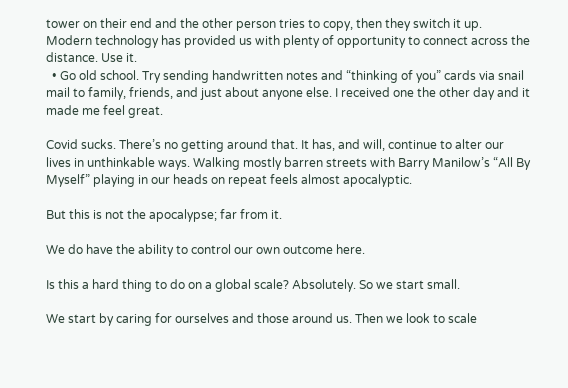tower on their end and the other person tries to copy, then they switch it up. Modern technology has provided us with plenty of opportunity to connect across the distance. Use it.
  • Go old school. Try sending handwritten notes and “thinking of you” cards via snail mail to family, friends, and just about anyone else. I received one the other day and it made me feel great.

Covid sucks. There’s no getting around that. It has, and will, continue to alter our lives in unthinkable ways. Walking mostly barren streets with Barry Manilow’s “All By Myself” playing in our heads on repeat feels almost apocalyptic.

But this is not the apocalypse; far from it.

We do have the ability to control our own outcome here.

Is this a hard thing to do on a global scale? Absolutely. So we start small.

We start by caring for ourselves and those around us. Then we look to scale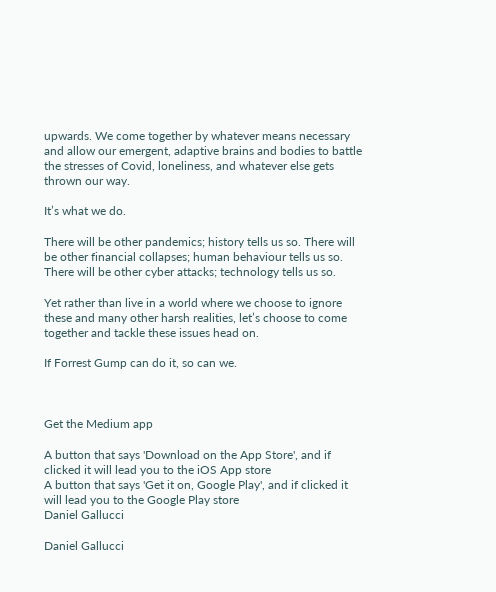upwards. We come together by whatever means necessary and allow our emergent, adaptive brains and bodies to battle the stresses of Covid, loneliness, and whatever else gets thrown our way.

It’s what we do.

There will be other pandemics; history tells us so. There will be other financial collapses; human behaviour tells us so. There will be other cyber attacks; technology tells us so.

Yet rather than live in a world where we choose to ignore these and many other harsh realities, let’s choose to come together and tackle these issues head on.

If Forrest Gump can do it, so can we.



Get the Medium app

A button that says 'Download on the App Store', and if clicked it will lead you to the iOS App store
A button that says 'Get it on, Google Play', and if clicked it will lead you to the Google Play store
Daniel Gallucci

Daniel Gallucci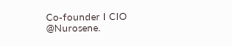Co-founder I CIO @Nurosene.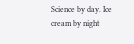Science by day. Ice cream by night